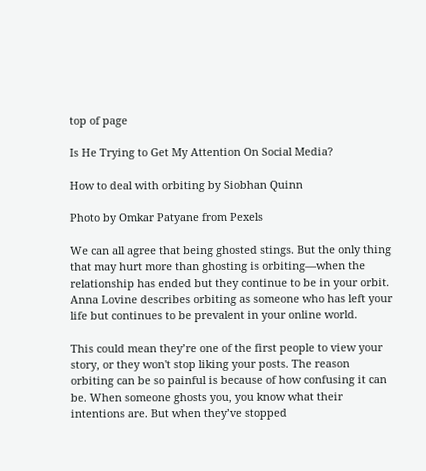top of page

Is He Trying to Get My Attention On Social Media?

How to deal with orbiting by Siobhan Quinn

Photo by Omkar Patyane from Pexels

We can all agree that being ghosted stings. But the only thing that may hurt more than ghosting is orbiting—when the relationship has ended but they continue to be in your orbit. Anna Lovine describes orbiting as someone who has left your life but continues to be prevalent in your online world.

This could mean they’re one of the first people to view your story, or they won't stop liking your posts. The reason orbiting can be so painful is because of how confusing it can be. When someone ghosts you, you know what their intentions are. But when they’ve stopped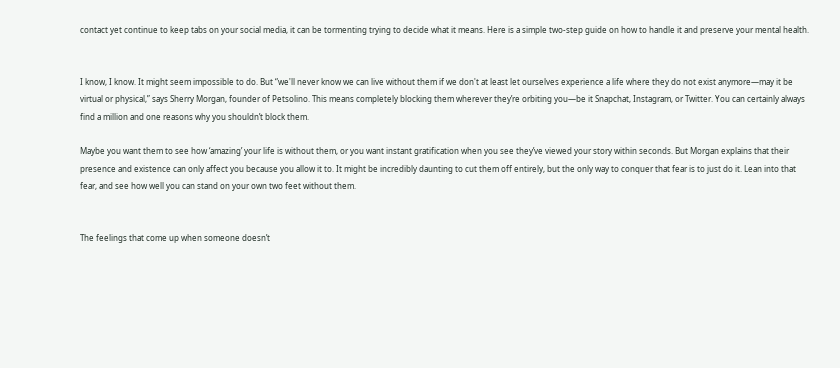contact yet continue to keep tabs on your social media, it can be tormenting trying to decide what it means. Here is a simple two-step guide on how to handle it and preserve your mental health.


I know, I know. It might seem impossible to do. But “we'll never know we can live without them if we don't at least let ourselves experience a life where they do not exist anymore—may it be virtual or physical,” says Sherry Morgan, founder of Petsolino. This means completely blocking them wherever they’re orbiting you—be it Snapchat, Instagram, or Twitter. You can certainly always find a million and one reasons why you shouldn’t block them.

Maybe you want them to see how ‘amazing’ your life is without them, or you want instant gratification when you see they’ve viewed your story within seconds. But Morgan explains that their presence and existence can only affect you because you allow it to. It might be incredibly daunting to cut them off entirely, but the only way to conquer that fear is to just do it. Lean into that fear, and see how well you can stand on your own two feet without them.


The feelings that come up when someone doesn’t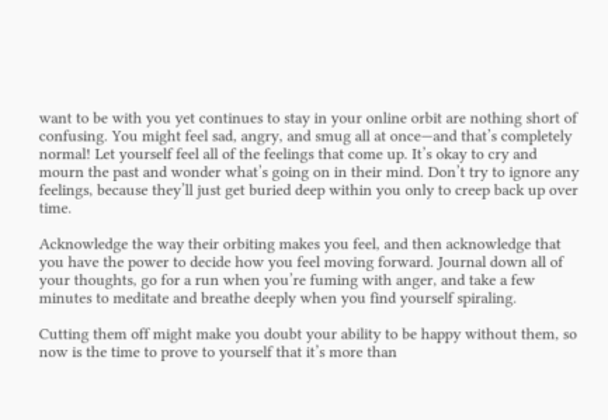want to be with you yet continues to stay in your online orbit are nothing short of confusing. You might feel sad, angry, and smug all at once—and that’s completely normal! Let yourself feel all of the feelings that come up. It’s okay to cry and mourn the past and wonder what’s going on in their mind. Don’t try to ignore any feelings, because they’ll just get buried deep within you only to creep back up over time.

Acknowledge the way their orbiting makes you feel, and then acknowledge that you have the power to decide how you feel moving forward. Journal down all of your thoughts, go for a run when you’re fuming with anger, and take a few minutes to meditate and breathe deeply when you find yourself spiraling.

Cutting them off might make you doubt your ability to be happy without them, so now is the time to prove to yourself that it’s more than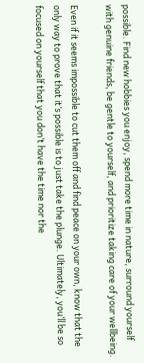possible. Find new hobbies you enjoy, spend more time in nature, surround yourself with genuine friends, be gentle to yourself, and prioritize taking care of your wellbeing.

Even if it seems impossible to cut them off and find peace on your own, know that the only way to prove that it’s possible is to just take the plunge. Ultimately, you’ll be so focused on yourself that you don’t have the time nor the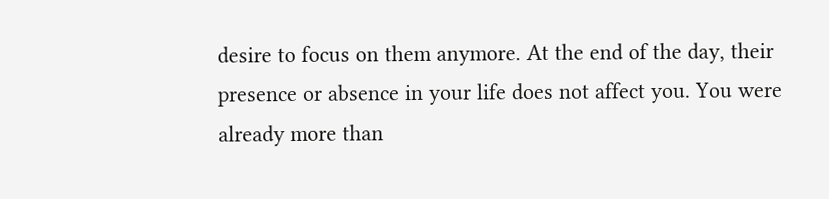desire to focus on them anymore. At the end of the day, their presence or absence in your life does not affect you. You were already more than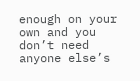enough on your own and you don’t need anyone else’s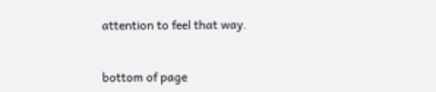attention to feel that way.


bottom of page